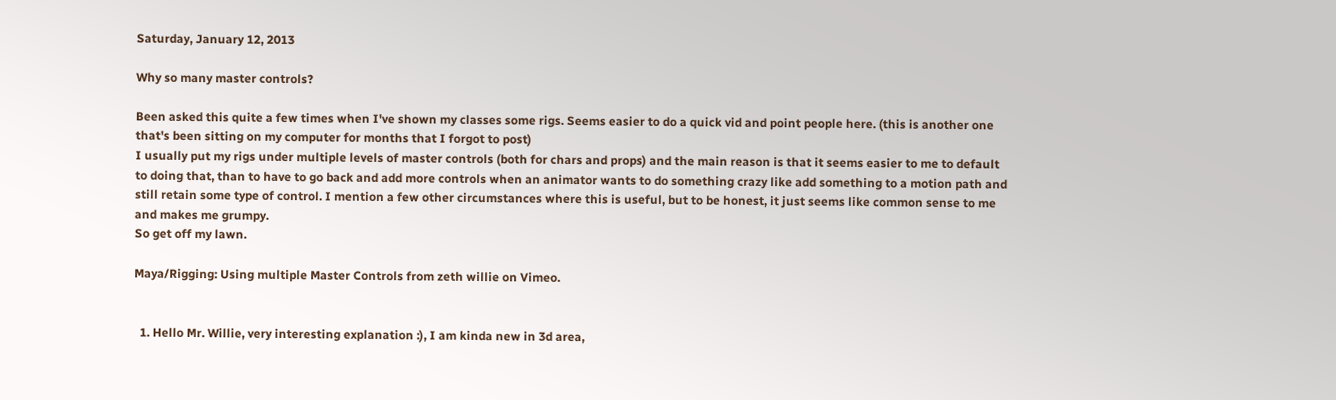Saturday, January 12, 2013

Why so many master controls?

Been asked this quite a few times when I've shown my classes some rigs. Seems easier to do a quick vid and point people here. (this is another one that's been sitting on my computer for months that I forgot to post)
I usually put my rigs under multiple levels of master controls (both for chars and props) and the main reason is that it seems easier to me to default to doing that, than to have to go back and add more controls when an animator wants to do something crazy like add something to a motion path and still retain some type of control. I mention a few other circumstances where this is useful, but to be honest, it just seems like common sense to me and makes me grumpy.
So get off my lawn.

Maya/Rigging: Using multiple Master Controls from zeth willie on Vimeo.


  1. Hello Mr. Willie, very interesting explanation :), I am kinda new in 3d area,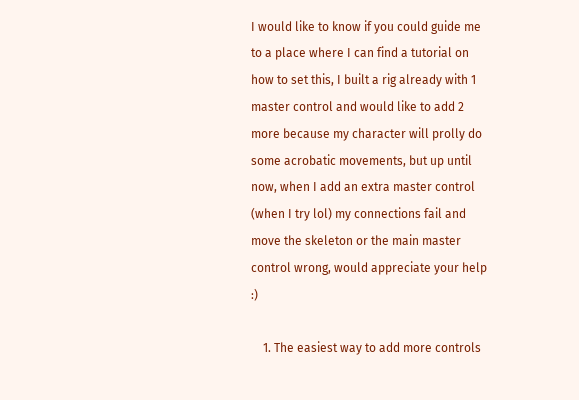I would like to know if you could guide me to a place where I can find a tutorial on how to set this, I built a rig already with 1 master control and would like to add 2 more because my character will prolly do some acrobatic movements, but up until now, when I add an extra master control (when I try lol) my connections fail and move the skeleton or the main master control wrong, would appreciate your help :)

    1. The easiest way to add more controls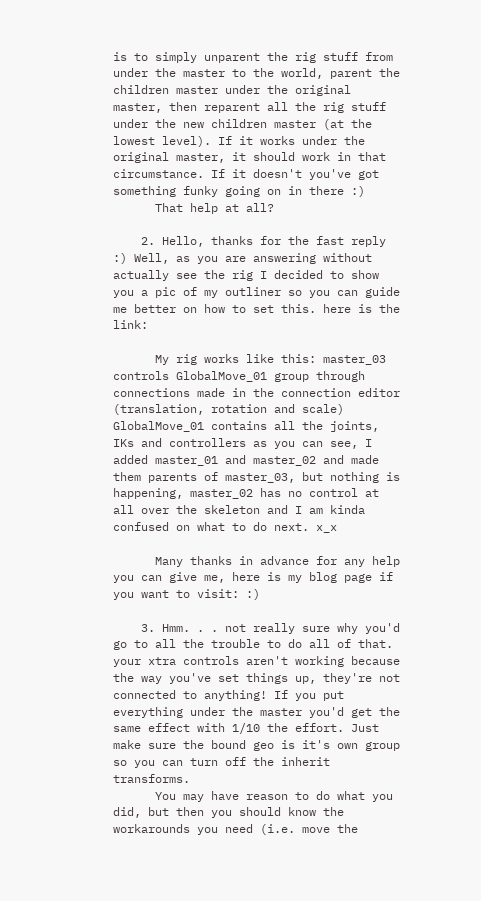is to simply unparent the rig stuff from under the master to the world, parent the children master under the original master, then reparent all the rig stuff under the new children master (at the lowest level). If it works under the original master, it should work in that circumstance. If it doesn't you've got something funky going on in there :)
      That help at all?

    2. Hello, thanks for the fast reply :) Well, as you are answering without actually see the rig I decided to show you a pic of my outliner so you can guide me better on how to set this. here is the link:

      My rig works like this: master_03 controls GlobalMove_01 group through connections made in the connection editor (translation, rotation and scale) GlobalMove_01 contains all the joints, IKs and controllers as you can see, I added master_01 and master_02 and made them parents of master_03, but nothing is happening, master_02 has no control at all over the skeleton and I am kinda confused on what to do next. x_x

      Many thanks in advance for any help you can give me, here is my blog page if you want to visit: :)

    3. Hmm. . . not really sure why you'd go to all the trouble to do all of that. your xtra controls aren't working because the way you've set things up, they're not connected to anything! If you put everything under the master you'd get the same effect with 1/10 the effort. Just make sure the bound geo is it's own group so you can turn off the inherit transforms.
      You may have reason to do what you did, but then you should know the workarounds you need (i.e. move the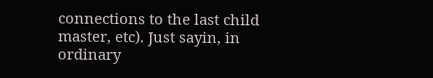connections to the last child master, etc). Just sayin, in ordinary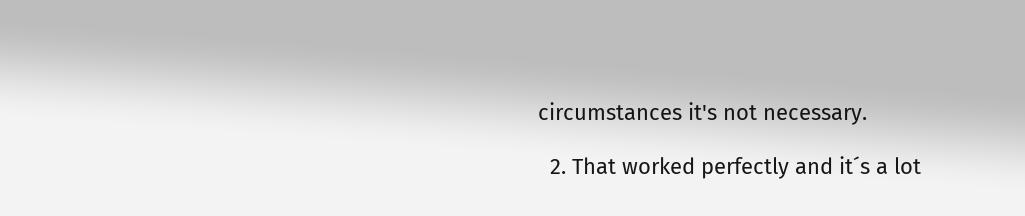circumstances it's not necessary.

  2. That worked perfectly and it´s a lot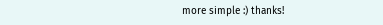more simple :) thanks!